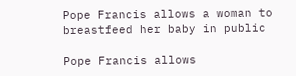Pope Francis allows a woman to breastfeed her baby in public

Pope Francis allows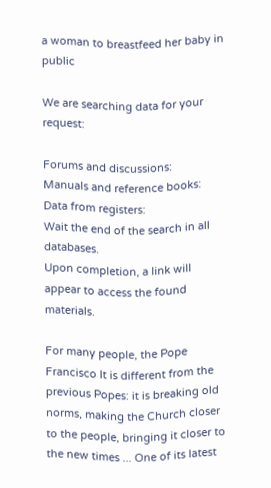a woman to breastfeed her baby in public

We are searching data for your request:

Forums and discussions:
Manuals and reference books:
Data from registers:
Wait the end of the search in all databases.
Upon completion, a link will appear to access the found materials.

For many people, the Pope Francisco It is different from the previous Popes: it is breaking old norms, making the Church closer to the people, bringing it closer to the new times ... One of its latest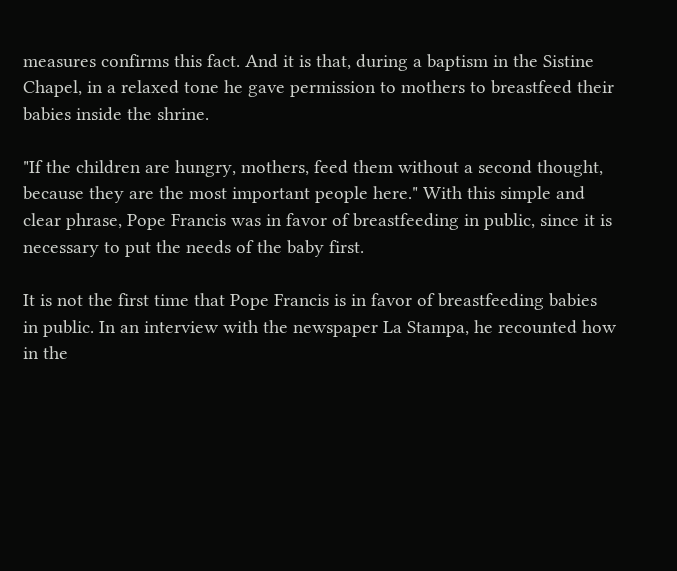measures confirms this fact. And it is that, during a baptism in the Sistine Chapel, in a relaxed tone he gave permission to mothers to breastfeed their babies inside the shrine.

"If the children are hungry, mothers, feed them without a second thought, because they are the most important people here." With this simple and clear phrase, Pope Francis was in favor of breastfeeding in public, since it is necessary to put the needs of the baby first.

It is not the first time that Pope Francis is in favor of breastfeeding babies in public. In an interview with the newspaper La Stampa, he recounted how in the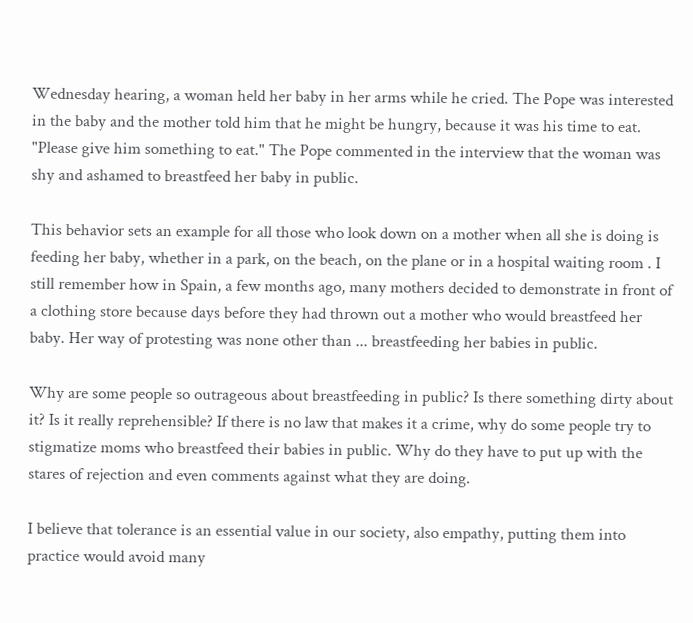Wednesday hearing, a woman held her baby in her arms while he cried. The Pope was interested in the baby and the mother told him that he might be hungry, because it was his time to eat. "Please give him something to eat." The Pope commented in the interview that the woman was shy and ashamed to breastfeed her baby in public.

This behavior sets an example for all those who look down on a mother when all she is doing is feeding her baby, whether in a park, on the beach, on the plane or in a hospital waiting room . I still remember how in Spain, a few months ago, many mothers decided to demonstrate in front of a clothing store because days before they had thrown out a mother who would breastfeed her baby. Her way of protesting was none other than ... breastfeeding her babies in public.

Why are some people so outrageous about breastfeeding in public? Is there something dirty about it? Is it really reprehensible? If there is no law that makes it a crime, why do some people try to stigmatize moms who breastfeed their babies in public. Why do they have to put up with the stares of rejection and even comments against what they are doing.

I believe that tolerance is an essential value in our society, also empathy, putting them into practice would avoid many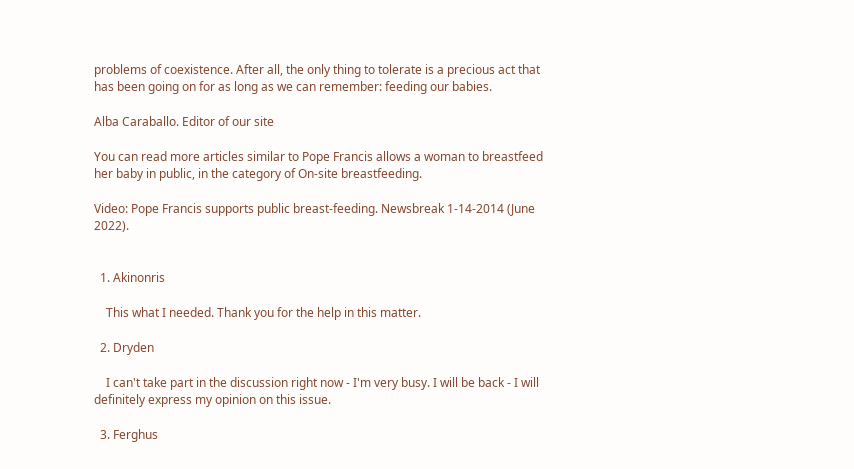problems of coexistence. After all, the only thing to tolerate is a precious act that has been going on for as long as we can remember: feeding our babies.

Alba Caraballo. Editor of our site

You can read more articles similar to Pope Francis allows a woman to breastfeed her baby in public, in the category of On-site breastfeeding.

Video: Pope Francis supports public breast-feeding. Newsbreak 1-14-2014 (June 2022).


  1. Akinonris

    This what I needed. Thank you for the help in this matter.

  2. Dryden

    I can't take part in the discussion right now - I'm very busy. I will be back - I will definitely express my opinion on this issue.

  3. Ferghus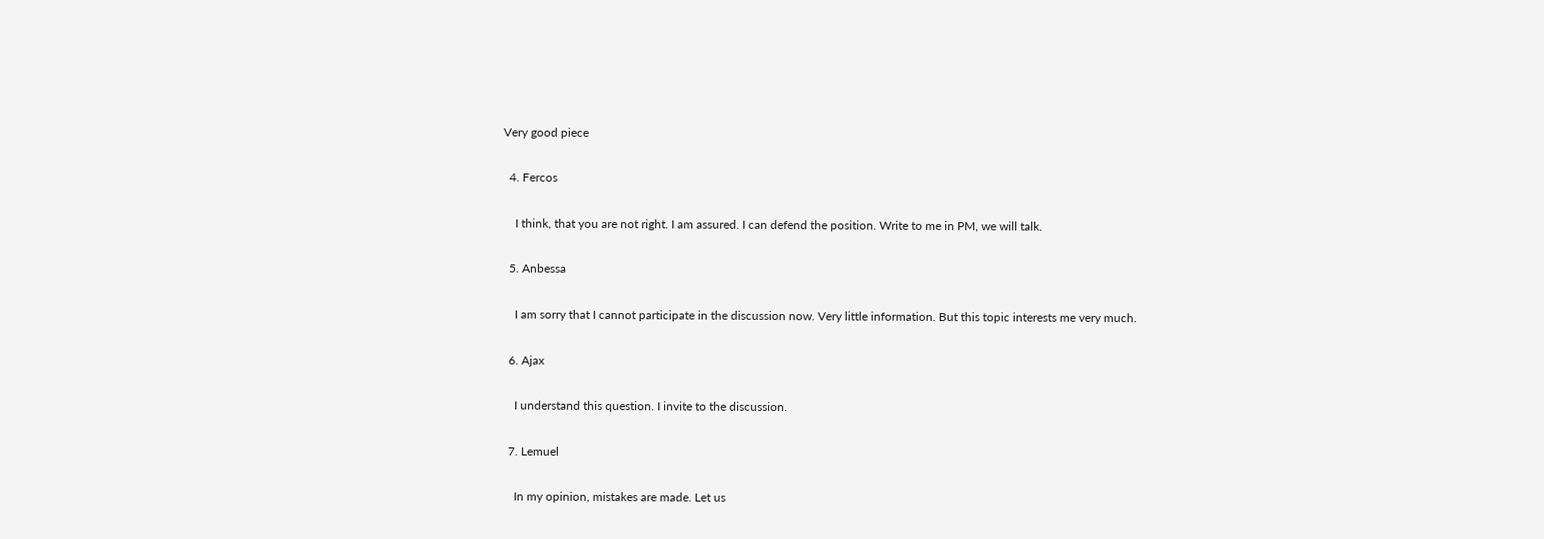Very good piece

  4. Fercos

    I think, that you are not right. I am assured. I can defend the position. Write to me in PM, we will talk.

  5. Anbessa

    I am sorry that I cannot participate in the discussion now. Very little information. But this topic interests me very much.

  6. Ajax

    I understand this question. I invite to the discussion.

  7. Lemuel

    In my opinion, mistakes are made. Let us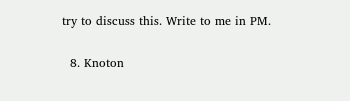try to discuss this. Write to me in PM.

  8. Knoton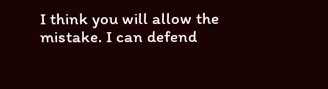I think you will allow the mistake. I can defend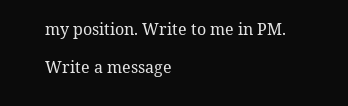my position. Write to me in PM.

Write a message